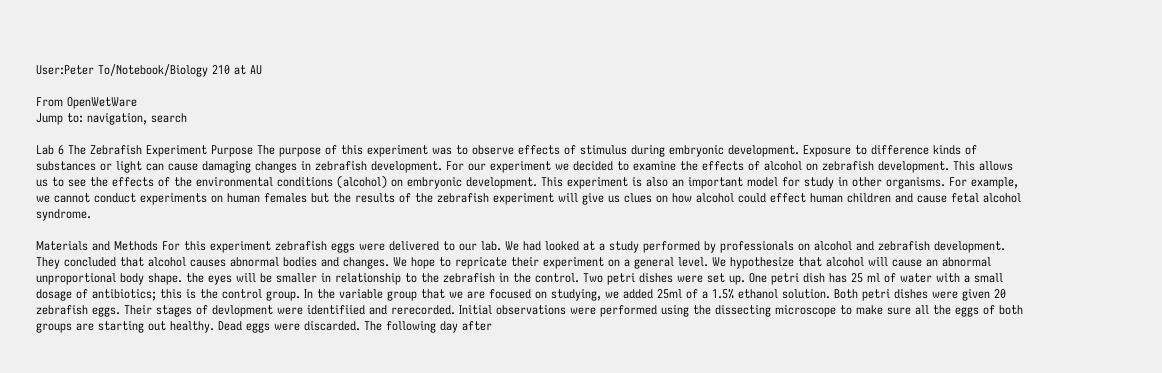User:Peter To/Notebook/Biology 210 at AU

From OpenWetWare
Jump to: navigation, search

Lab 6 The Zebrafish Experiment Purpose The purpose of this experiment was to observe effects of stimulus during embryonic development. Exposure to difference kinds of substances or light can cause damaging changes in zebrafish development. For our experiment we decided to examine the effects of alcohol on zebrafish development. This allows us to see the effects of the environmental conditions (alcohol) on embryonic development. This experiment is also an important model for study in other organisms. For example, we cannot conduct experiments on human females but the results of the zebrafish experiment will give us clues on how alcohol could effect human children and cause fetal alcohol syndrome.

Materials and Methods For this experiment zebrafish eggs were delivered to our lab. We had looked at a study performed by professionals on alcohol and zebrafish development. They concluded that alcohol causes abnormal bodies and changes. We hope to repricate their experiment on a general level. We hypothesize that alcohol will cause an abnormal unproportional body shape. the eyes will be smaller in relationship to the zebrafish in the control. Two petri dishes were set up. One petri dish has 25 ml of water with a small dosage of antibiotics; this is the control group. In the variable group that we are focused on studying, we added 25ml of a 1.5% ethanol solution. Both petri dishes were given 20 zebrafish eggs. Their stages of devlopment were identifiied and rerecorded. Initial observations were performed using the dissecting microscope to make sure all the eggs of both groups are starting out healthy. Dead eggs were discarded. The following day after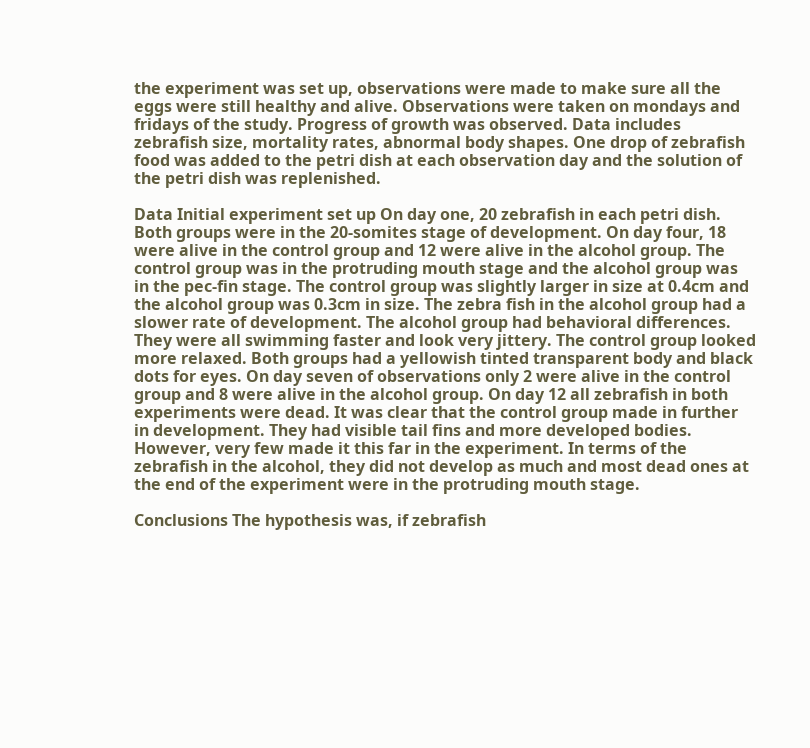the experiment was set up, observations were made to make sure all the eggs were still healthy and alive. Observations were taken on mondays and fridays of the study. Progress of growth was observed. Data includes zebrafish size, mortality rates, abnormal body shapes. One drop of zebrafish food was added to the petri dish at each observation day and the solution of the petri dish was replenished.

Data Initial experiment set up On day one, 20 zebrafish in each petri dish. Both groups were in the 20-somites stage of development. On day four, 18 were alive in the control group and 12 were alive in the alcohol group. The control group was in the protruding mouth stage and the alcohol group was in the pec-fin stage. The control group was slightly larger in size at 0.4cm and the alcohol group was 0.3cm in size. The zebra fish in the alcohol group had a slower rate of development. The alcohol group had behavioral differences. They were all swimming faster and look very jittery. The control group looked more relaxed. Both groups had a yellowish tinted transparent body and black dots for eyes. On day seven of observations only 2 were alive in the control group and 8 were alive in the alcohol group. On day 12 all zebrafish in both experiments were dead. It was clear that the control group made in further in development. They had visible tail fins and more developed bodies. However, very few made it this far in the experiment. In terms of the zebrafish in the alcohol, they did not develop as much and most dead ones at the end of the experiment were in the protruding mouth stage.

Conclusions The hypothesis was, if zebrafish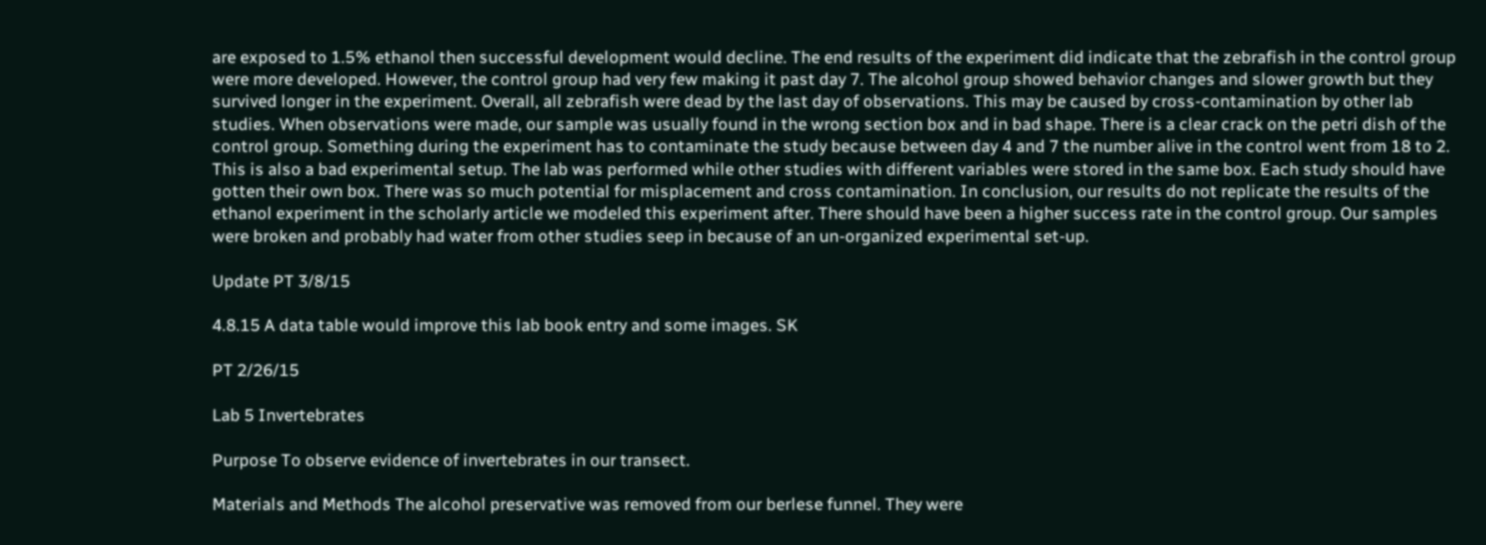are exposed to 1.5% ethanol then successful development would decline. The end results of the experiment did indicate that the zebrafish in the control group were more developed. However, the control group had very few making it past day 7. The alcohol group showed behavior changes and slower growth but they survived longer in the experiment. Overall, all zebrafish were dead by the last day of observations. This may be caused by cross-contamination by other lab studies. When observations were made, our sample was usually found in the wrong section box and in bad shape. There is a clear crack on the petri dish of the control group. Something during the experiment has to contaminate the study because between day 4 and 7 the number alive in the control went from 18 to 2. This is also a bad experimental setup. The lab was performed while other studies with different variables were stored in the same box. Each study should have gotten their own box. There was so much potential for misplacement and cross contamination. In conclusion, our results do not replicate the results of the ethanol experiment in the scholarly article we modeled this experiment after. There should have been a higher success rate in the control group. Our samples were broken and probably had water from other studies seep in because of an un-organized experimental set-up.

Update PT 3/8/15

4.8.15 A data table would improve this lab book entry and some images. SK

PT 2/26/15

Lab 5 Invertebrates

Purpose To observe evidence of invertebrates in our transect.

Materials and Methods The alcohol preservative was removed from our berlese funnel. They were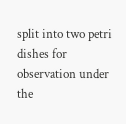split into two petri dishes for observation under the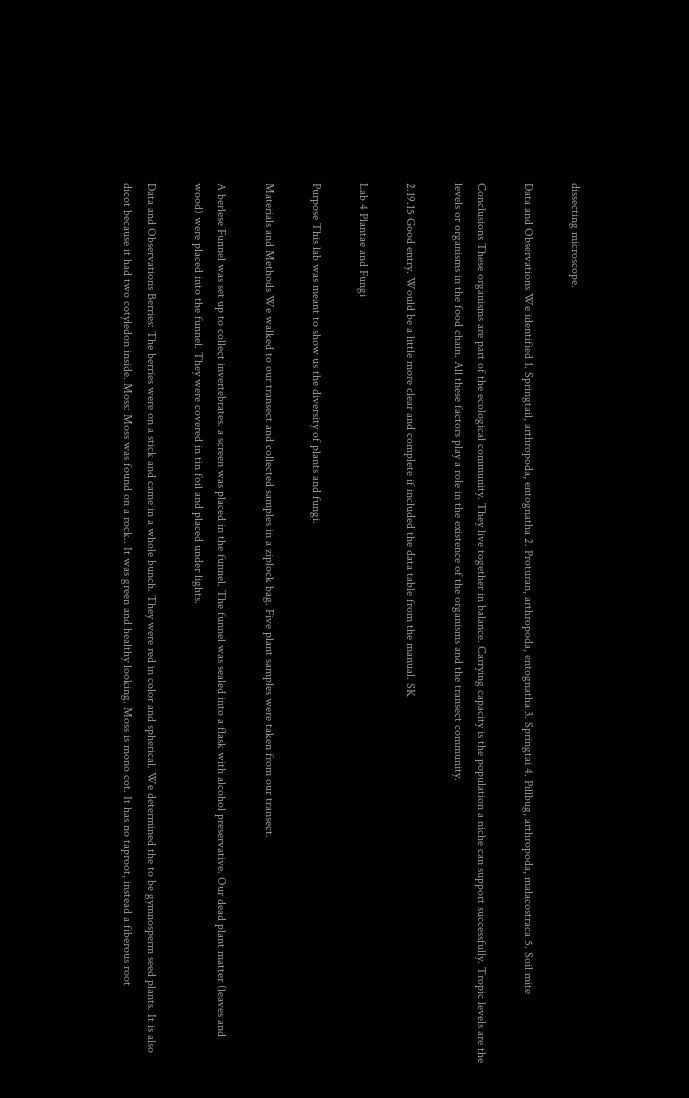dissecting microscope.

Data and Observations We identified 1. Springtail, arthropoda, entognatha 2. Proturan, arthropoda, entognatha 3. Springtai 4. Pillbug, arthropoda, malacostraca 5. Soil mite

Conclusions These organisms are part of the ecological community. They live together in balance. Carrying capacity is the population a niche can support successfully. Tropic levels are the levels or organisms in the food chain. All these factors play a role in the existence of the organisms and the transect community.

2.19.15 Good entry. Would be a little more clear and complete if included the data table from the manual. SK

Lab 4 Plantae and Fungi

Purpose This lab was meant to show us the diversity of plants and fungi.

Materials and Methods We walked to our transect and collected samples in a ziplock bag. Five plant samples were taken from our transect.

A berlese Funnel was set up to collect invertebrates. a screen was placed in the funnel. The funnel was sealed into a flask with alcohol preservative. Our dead plant matter (leaves and wood) were placed into the funnel. They were covered in tin foil and placed under lights.

Data and Observations Berries: The berries were on a stick and came in a whole bunch. They were red in color and spherical. We determined the to be gymnosperm seed plants. It is also dicot because it had two cotyledon inside. Moss: Moss was found on a rock.. It was green and healthy looking. Moss is mono cot. It has no taproot, instead a fiberous root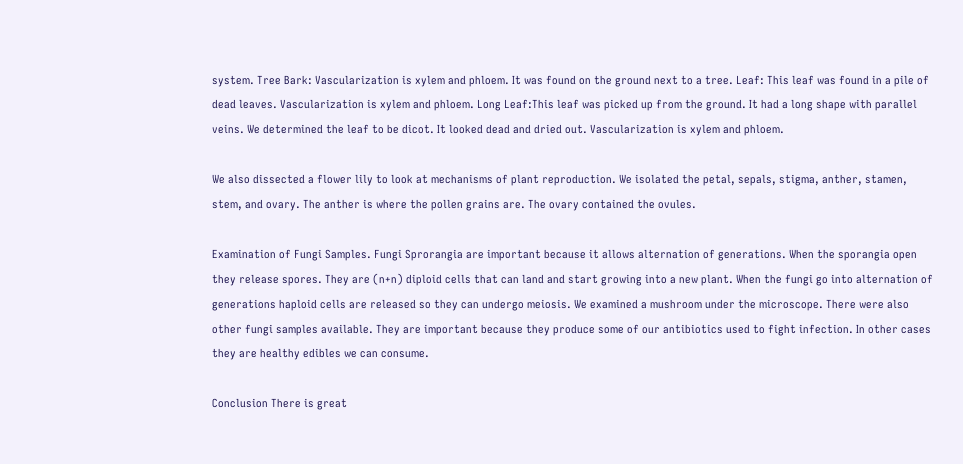system. Tree Bark: Vascularization is xylem and phloem. It was found on the ground next to a tree. Leaf: This leaf was found in a pile of dead leaves. Vascularization is xylem and phloem. Long Leaf:This leaf was picked up from the ground. It had a long shape with parallel veins. We determined the leaf to be dicot. It looked dead and dried out. Vascularization is xylem and phloem.

We also dissected a flower lily to look at mechanisms of plant reproduction. We isolated the petal, sepals, stigma, anther, stamen, stem, and ovary. The anther is where the pollen grains are. The ovary contained the ovules.

Examination of Fungi Samples. Fungi Sprorangia are important because it allows alternation of generations. When the sporangia open they release spores. They are (n+n) diploid cells that can land and start growing into a new plant. When the fungi go into alternation of generations haploid cells are released so they can undergo meiosis. We examined a mushroom under the microscope. There were also other fungi samples available. They are important because they produce some of our antibiotics used to fight infection. In other cases they are healthy edibles we can consume.

Conclusion There is great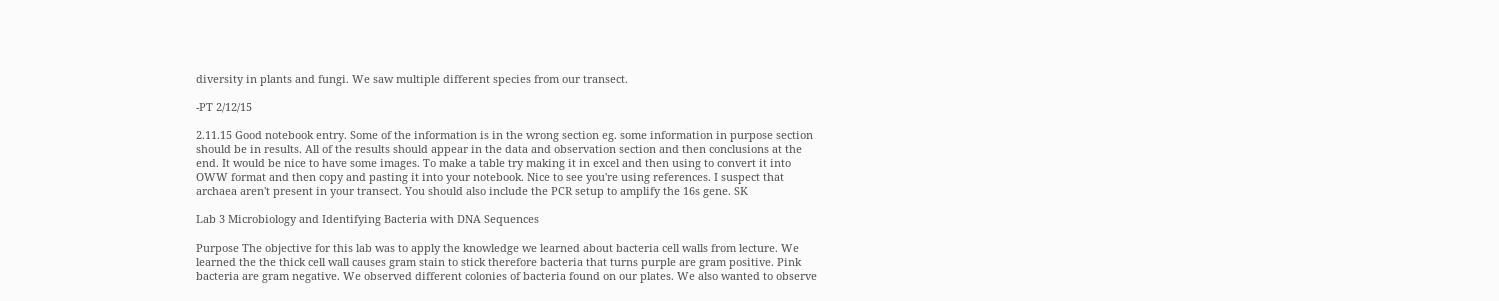diversity in plants and fungi. We saw multiple different species from our transect.

-PT 2/12/15

2.11.15 Good notebook entry. Some of the information is in the wrong section eg. some information in purpose section should be in results. All of the results should appear in the data and observation section and then conclusions at the end. It would be nice to have some images. To make a table try making it in excel and then using to convert it into OWW format and then copy and pasting it into your notebook. Nice to see you're using references. I suspect that archaea aren't present in your transect. You should also include the PCR setup to amplify the 16s gene. SK

Lab 3 Microbiology and Identifying Bacteria with DNA Sequences

Purpose The objective for this lab was to apply the knowledge we learned about bacteria cell walls from lecture. We learned the the thick cell wall causes gram stain to stick therefore bacteria that turns purple are gram positive. Pink bacteria are gram negative. We observed different colonies of bacteria found on our plates. We also wanted to observe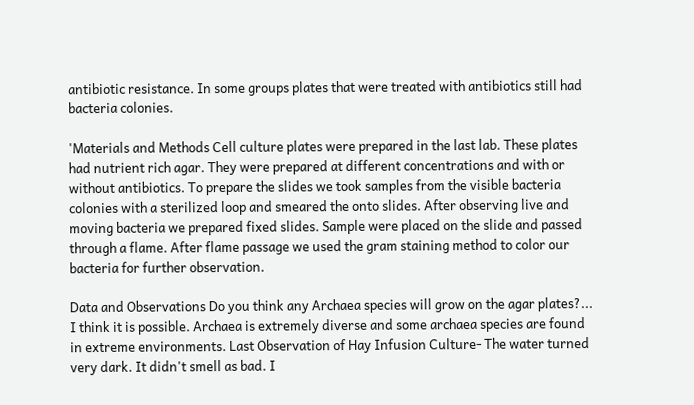antibiotic resistance. In some groups plates that were treated with antibiotics still had bacteria colonies.

'Materials and Methods Cell culture plates were prepared in the last lab. These plates had nutrient rich agar. They were prepared at different concentrations and with or without antibiotics. To prepare the slides we took samples from the visible bacteria colonies with a sterilized loop and smeared the onto slides. After observing live and moving bacteria we prepared fixed slides. Sample were placed on the slide and passed through a flame. After flame passage we used the gram staining method to color our bacteria for further observation.

Data and Observations Do you think any Archaea species will grow on the agar plates?... I think it is possible. Archaea is extremely diverse and some archaea species are found in extreme environments. Last Observation of Hay Infusion Culture- The water turned very dark. It didn't smell as bad. I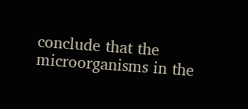conclude that the microorganisms in the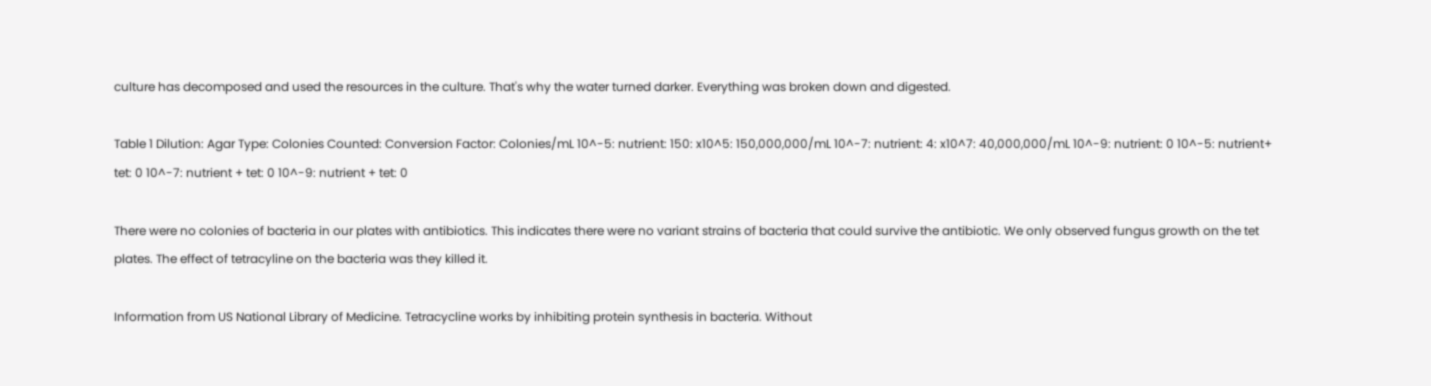culture has decomposed and used the resources in the culture. That's why the water turned darker. Everything was broken down and digested.

Table 1 Dilution: Agar Type: Colonies Counted: Conversion Factor: Colonies/mL 10^-5: nutrient: 150: x10^5: 150,000,000/mL 10^-7: nutrient: 4: x10^7: 40,000,000/mL 10^-9: nutrient: 0 10^-5: nutrient+ tet: 0 10^-7: nutrient + tet: 0 10^-9: nutrient + tet: 0

There were no colonies of bacteria in our plates with antibiotics. This indicates there were no variant strains of bacteria that could survive the antibiotic. We only observed fungus growth on the tet plates. The effect of tetracyline on the bacteria was they killed it.

Information from US National Library of Medicine. Tetracycline works by inhibiting protein synthesis in bacteria. Without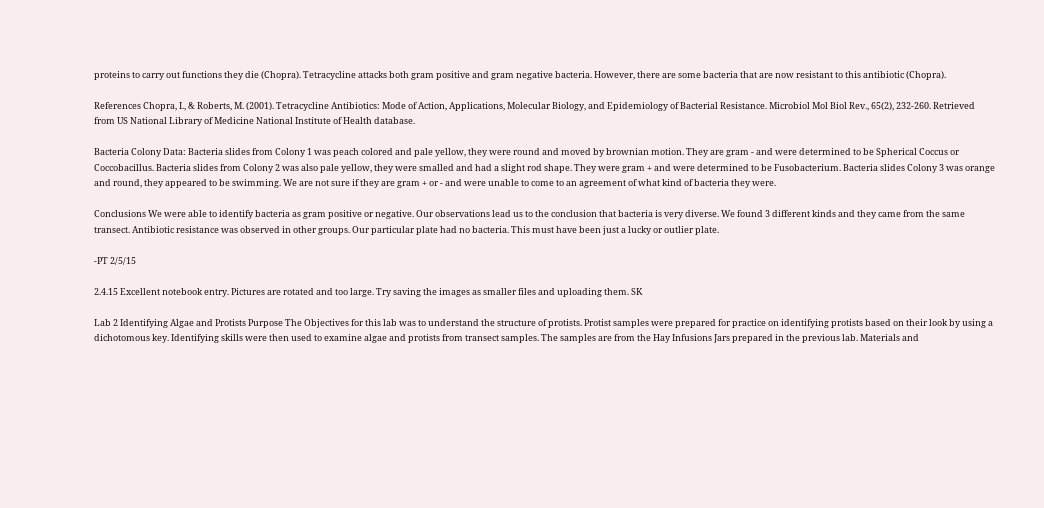proteins to carry out functions they die (Chopra). Tetracycline attacks both gram positive and gram negative bacteria. However, there are some bacteria that are now resistant to this antibiotic (Chopra).

References Chopra, I., & Roberts, M. (2001). Tetracycline Antibiotics: Mode of Action, Applications, Molecular Biology, and Epidemiology of Bacterial Resistance. Microbiol Mol Biol Rev., 65(2), 232-260. Retrieved from US National Library of Medicine National Institute of Health database.

Bacteria Colony Data: Bacteria slides from Colony 1 was peach colored and pale yellow, they were round and moved by brownian motion. They are gram - and were determined to be Spherical Coccus or Coccobacillus. Bacteria slides from Colony 2 was also pale yellow, they were smalled and had a slight rod shape. They were gram + and were determined to be Fusobacterium. Bacteria slides Colony 3 was orange and round, they appeared to be swimming. We are not sure if they are gram + or - and were unable to come to an agreement of what kind of bacteria they were.

Conclusions We were able to identify bacteria as gram positive or negative. Our observations lead us to the conclusion that bacteria is very diverse. We found 3 different kinds and they came from the same transect. Antibiotic resistance was observed in other groups. Our particular plate had no bacteria. This must have been just a lucky or outlier plate.

-PT 2/5/15

2.4.15 Excellent notebook entry. Pictures are rotated and too large. Try saving the images as smaller files and uploading them. SK

Lab 2 Identifying Algae and Protists Purpose The Objectives for this lab was to understand the structure of protists. Protist samples were prepared for practice on identifying protists based on their look by using a dichotomous key. Identifying skills were then used to examine algae and protists from transect samples. The samples are from the Hay Infusions Jars prepared in the previous lab. Materials and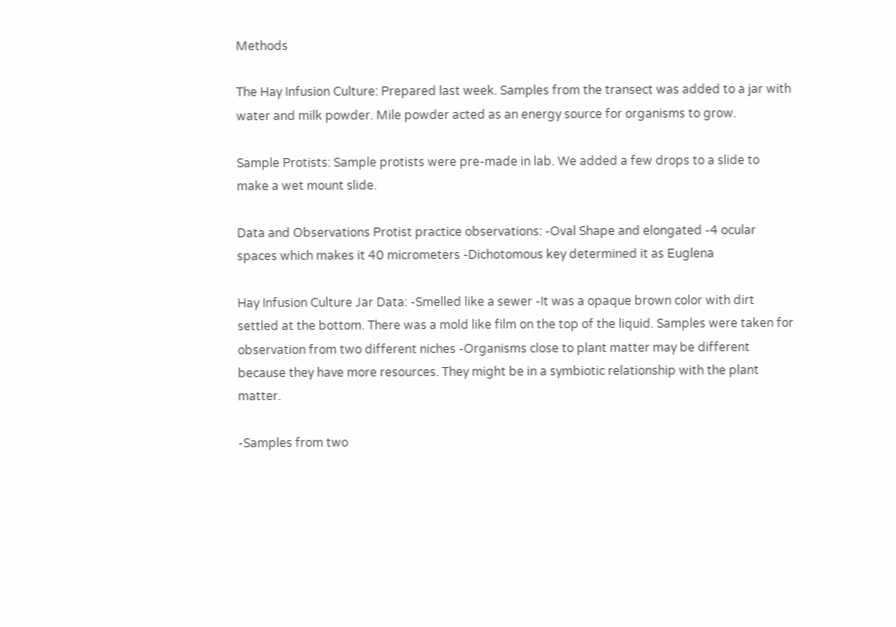Methods

The Hay Infusion Culture: Prepared last week. Samples from the transect was added to a jar with water and milk powder. Mile powder acted as an energy source for organisms to grow.

Sample Protists: Sample protists were pre-made in lab. We added a few drops to a slide to make a wet mount slide.

Data and Observations Protist practice observations: -Oval Shape and elongated -4 ocular spaces which makes it 40 micrometers -Dichotomous key determined it as Euglena

Hay Infusion Culture Jar Data: -Smelled like a sewer -It was a opaque brown color with dirt settled at the bottom. There was a mold like film on the top of the liquid. Samples were taken for observation from two different niches -Organisms close to plant matter may be different because they have more resources. They might be in a symbiotic relationship with the plant matter.

-Samples from two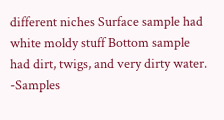different niches Surface sample had white moldy stuff Bottom sample had dirt, twigs, and very dirty water. -Samples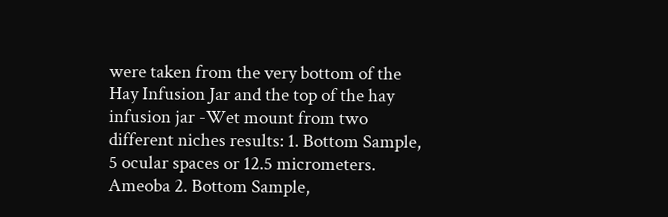were taken from the very bottom of the Hay Infusion Jar and the top of the hay infusion jar -Wet mount from two different niches results: 1. Bottom Sample, 5 ocular spaces or 12.5 micrometers. Ameoba 2. Bottom Sample,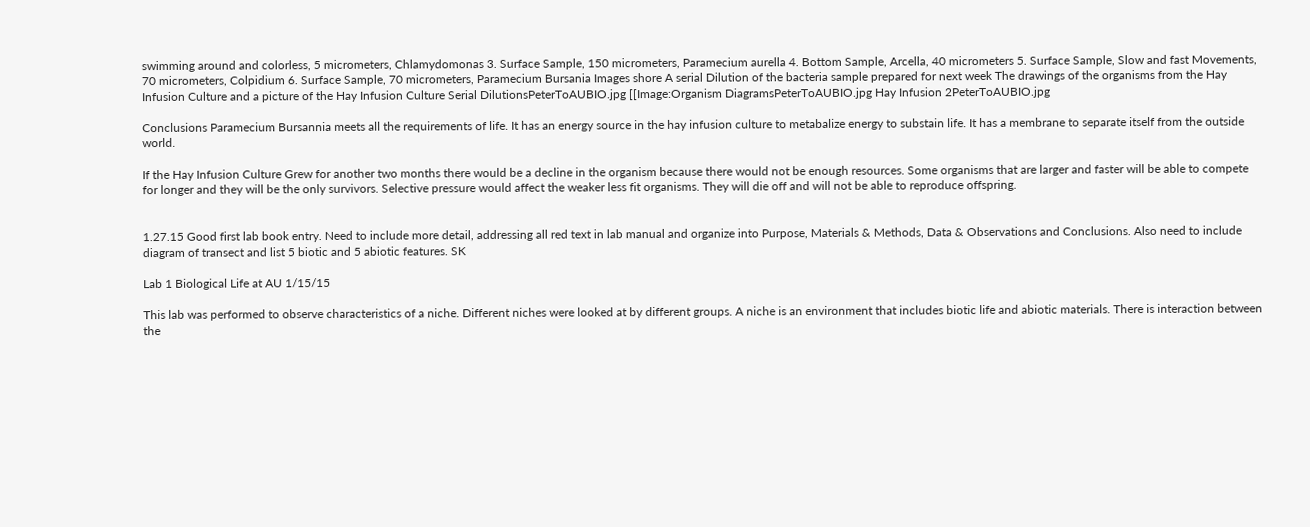swimming around and colorless, 5 micrometers, Chlamydomonas 3. Surface Sample, 150 micrometers, Paramecium aurella 4. Bottom Sample, Arcella, 40 micrometers 5. Surface Sample, Slow and fast Movements, 70 micrometers, Colpidium 6. Surface Sample, 70 micrometers, Paramecium Bursania Images shore A serial Dilution of the bacteria sample prepared for next week The drawings of the organisms from the Hay Infusion Culture and a picture of the Hay Infusion Culture Serial DilutionsPeterToAUBIO.jpg [[Image:Organism DiagramsPeterToAUBIO.jpg Hay Infusion 2PeterToAUBIO.jpg

Conclusions Paramecium Bursannia meets all the requirements of life. It has an energy source in the hay infusion culture to metabalize energy to substain life. It has a membrane to separate itself from the outside world.

If the Hay Infusion Culture Grew for another two months there would be a decline in the organism because there would not be enough resources. Some organisms that are larger and faster will be able to compete for longer and they will be the only survivors. Selective pressure would affect the weaker less fit organisms. They will die off and will not be able to reproduce offspring.


1.27.15 Good first lab book entry. Need to include more detail, addressing all red text in lab manual and organize into Purpose, Materials & Methods, Data & Observations and Conclusions. Also need to include diagram of transect and list 5 biotic and 5 abiotic features. SK

Lab 1 Biological Life at AU 1/15/15

This lab was performed to observe characteristics of a niche. Different niches were looked at by different groups. A niche is an environment that includes biotic life and abiotic materials. There is interaction between the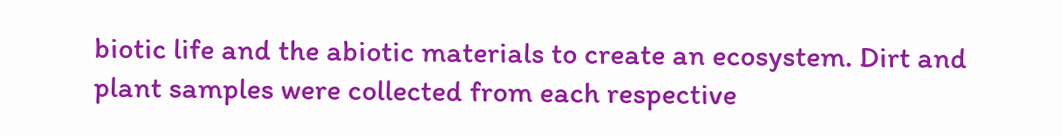biotic life and the abiotic materials to create an ecosystem. Dirt and plant samples were collected from each respective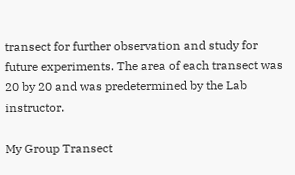transect for further observation and study for future experiments. The area of each transect was 20 by 20 and was predetermined by the Lab instructor.

My Group Transect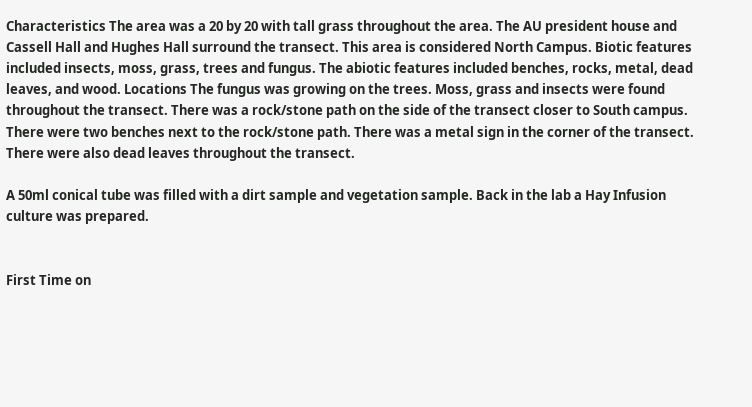Characteristics The area was a 20 by 20 with tall grass throughout the area. The AU president house and Cassell Hall and Hughes Hall surround the transect. This area is considered North Campus. Biotic features included insects, moss, grass, trees and fungus. The abiotic features included benches, rocks, metal, dead leaves, and wood. Locations The fungus was growing on the trees. Moss, grass and insects were found throughout the transect. There was a rock/stone path on the side of the transect closer to South campus. There were two benches next to the rock/stone path. There was a metal sign in the corner of the transect. There were also dead leaves throughout the transect.

A 50ml conical tube was filled with a dirt sample and vegetation sample. Back in the lab a Hay Infusion culture was prepared.


First Time on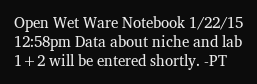Open Wet Ware Notebook 1/22/15 12:58pm Data about niche and lab 1+2 will be entered shortly. -PT